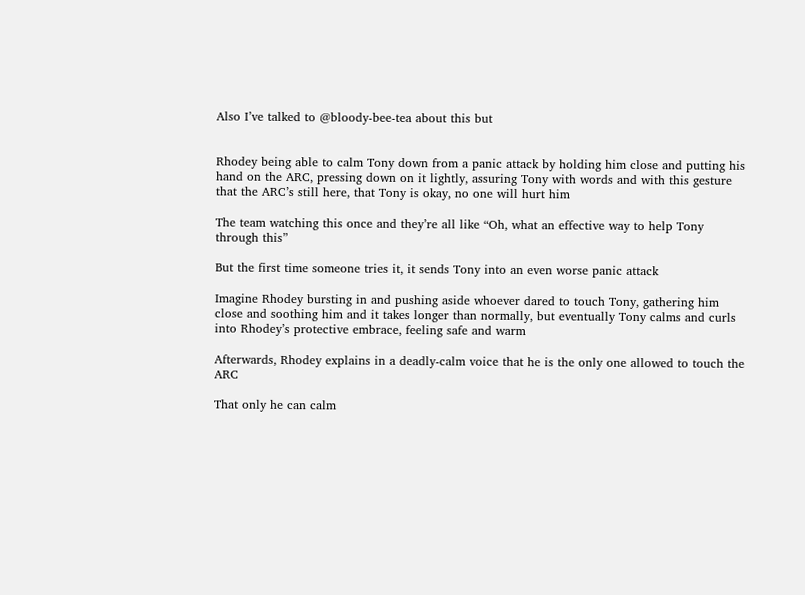Also I’ve talked to @bloody-bee-tea about this but


Rhodey being able to calm Tony down from a panic attack by holding him close and putting his hand on the ARC, pressing down on it lightly, assuring Tony with words and with this gesture that the ARC’s still here, that Tony is okay, no one will hurt him

The team watching this once and they’re all like “Oh, what an effective way to help Tony through this”

But the first time someone tries it, it sends Tony into an even worse panic attack

Imagine Rhodey bursting in and pushing aside whoever dared to touch Tony, gathering him close and soothing him and it takes longer than normally, but eventually Tony calms and curls into Rhodey’s protective embrace, feeling safe and warm

Afterwards, Rhodey explains in a deadly-calm voice that he is the only one allowed to touch the ARC

That only he can calm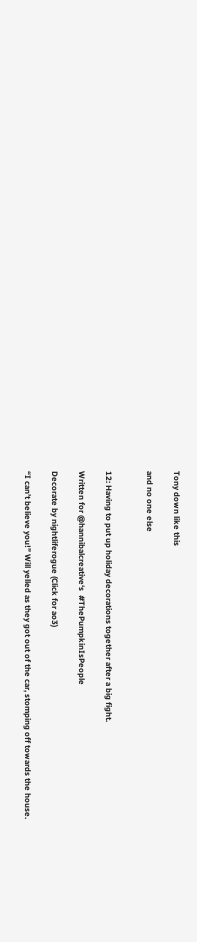Tony down like this

and no one else


12: Having to put up holiday decorations together after a big fight.

Written for @hannibalcreative‘s  #ThePumpkinIsPeople

Decorate by nightliferogue (Click for ao3)

“I can’t believe you!” Will yelled as they got out of the car, stomping off towards the house.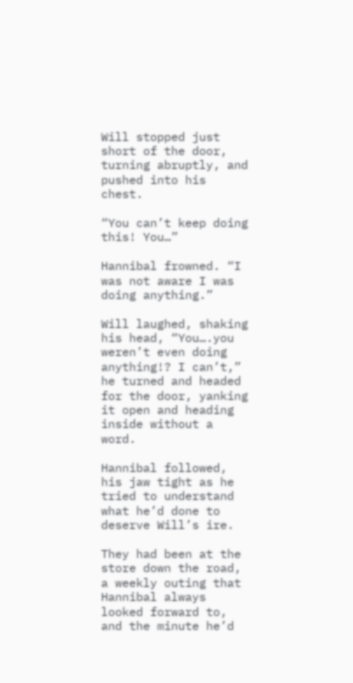Will stopped just short of the door, turning abruptly, and pushed into his chest.

“You can’t keep doing this! You…”

Hannibal frowned. “I was not aware I was doing anything.”

Will laughed, shaking his head, “You….you weren’t even doing anything!? I can’t,” he turned and headed for the door, yanking it open and heading inside without a word.

Hannibal followed, his jaw tight as he tried to understand what he’d done to deserve Will’s ire.

They had been at the store down the road, a weekly outing that Hannibal always looked forward to, and the minute he’d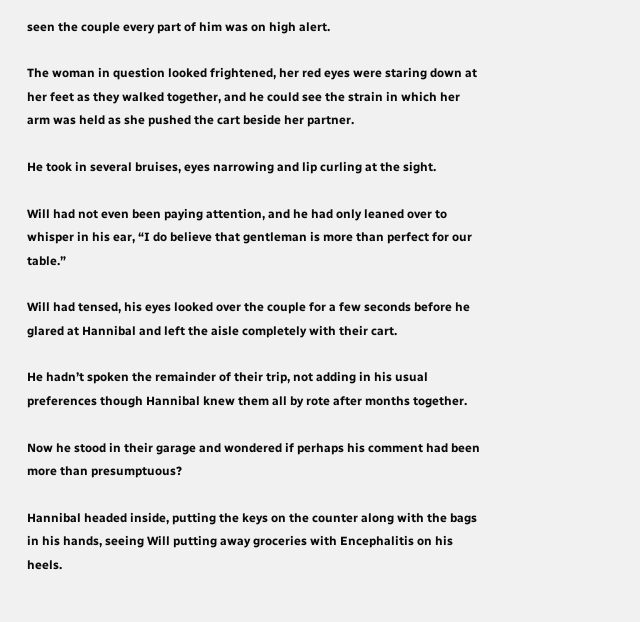seen the couple every part of him was on high alert.

The woman in question looked frightened, her red eyes were staring down at her feet as they walked together, and he could see the strain in which her arm was held as she pushed the cart beside her partner.

He took in several bruises, eyes narrowing and lip curling at the sight.

Will had not even been paying attention, and he had only leaned over to whisper in his ear, “I do believe that gentleman is more than perfect for our table.”

Will had tensed, his eyes looked over the couple for a few seconds before he glared at Hannibal and left the aisle completely with their cart.

He hadn’t spoken the remainder of their trip, not adding in his usual preferences though Hannibal knew them all by rote after months together.

Now he stood in their garage and wondered if perhaps his comment had been more than presumptuous?

Hannibal headed inside, putting the keys on the counter along with the bags in his hands, seeing Will putting away groceries with Encephalitis on his heels.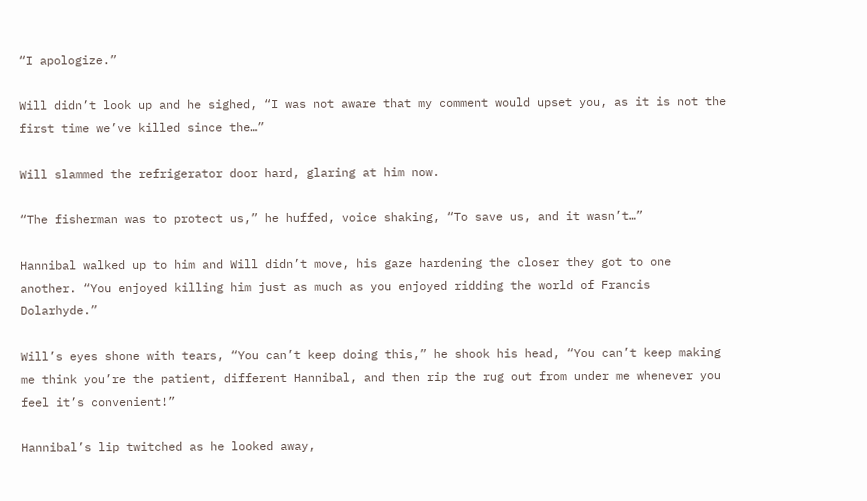“I apologize.”

Will didn’t look up and he sighed, “I was not aware that my comment would upset you, as it is not the first time we’ve killed since the…”

Will slammed the refrigerator door hard, glaring at him now.

“The fisherman was to protect us,” he huffed, voice shaking, “To save us, and it wasn’t…”

Hannibal walked up to him and Will didn’t move, his gaze hardening the closer they got to one another. “You enjoyed killing him just as much as you enjoyed ridding the world of Francis Dolarhyde.”

Will’s eyes shone with tears, “You can’t keep doing this,” he shook his head, “You can’t keep making me think you’re the patient, different Hannibal, and then rip the rug out from under me whenever you feel it’s convenient!”

Hannibal’s lip twitched as he looked away,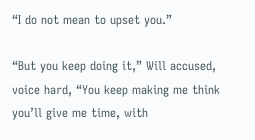“I do not mean to upset you.”

“But you keep doing it,” Will accused, voice hard, “You keep making me think you’ll give me time, with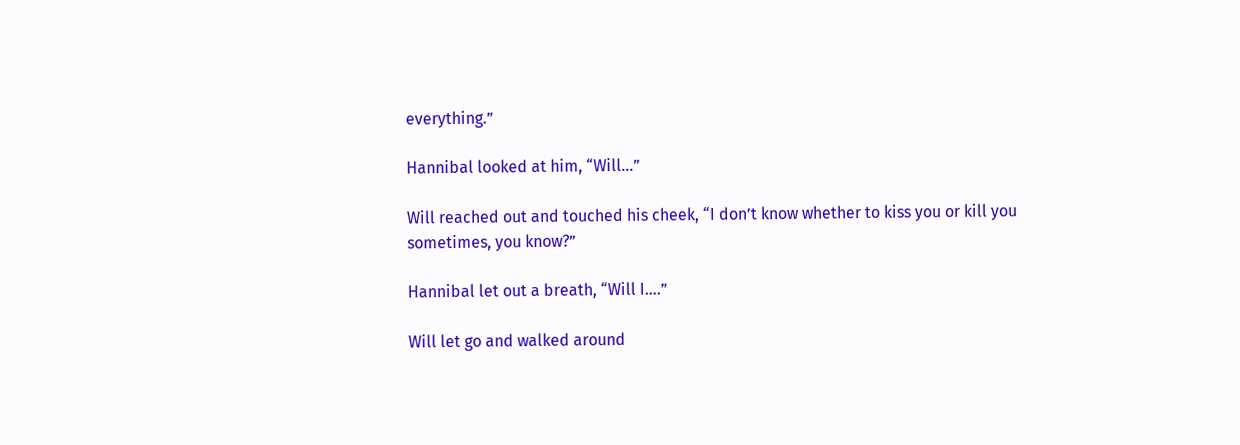everything.”

Hannibal looked at him, “Will…”

Will reached out and touched his cheek, “I don’t know whether to kiss you or kill you sometimes, you know?”

Hannibal let out a breath, “Will I….”

Will let go and walked around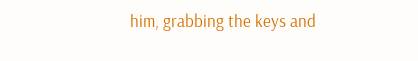him, grabbing the keys and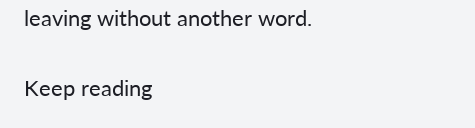leaving without another word.

Keep reading